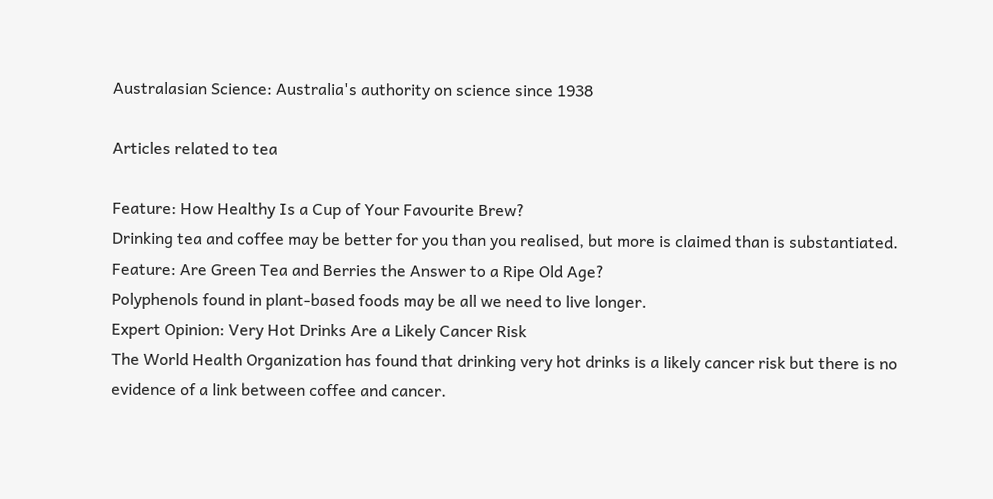Australasian Science: Australia's authority on science since 1938

Articles related to tea

Feature: How Healthy Is a Cup of Your Favourite Brew?
Drinking tea and coffee may be better for you than you realised, but more is claimed than is substantiated.
Feature: Are Green Tea and Berries the Answer to a Ripe Old Age?
Polyphenols found in plant-based foods may be all we need to live longer.
Expert Opinion: Very Hot Drinks Are a Likely Cancer Risk
The World Health Organization has found that drinking very hot drinks is a likely cancer risk but there is no evidence of a link between coffee and cancer.